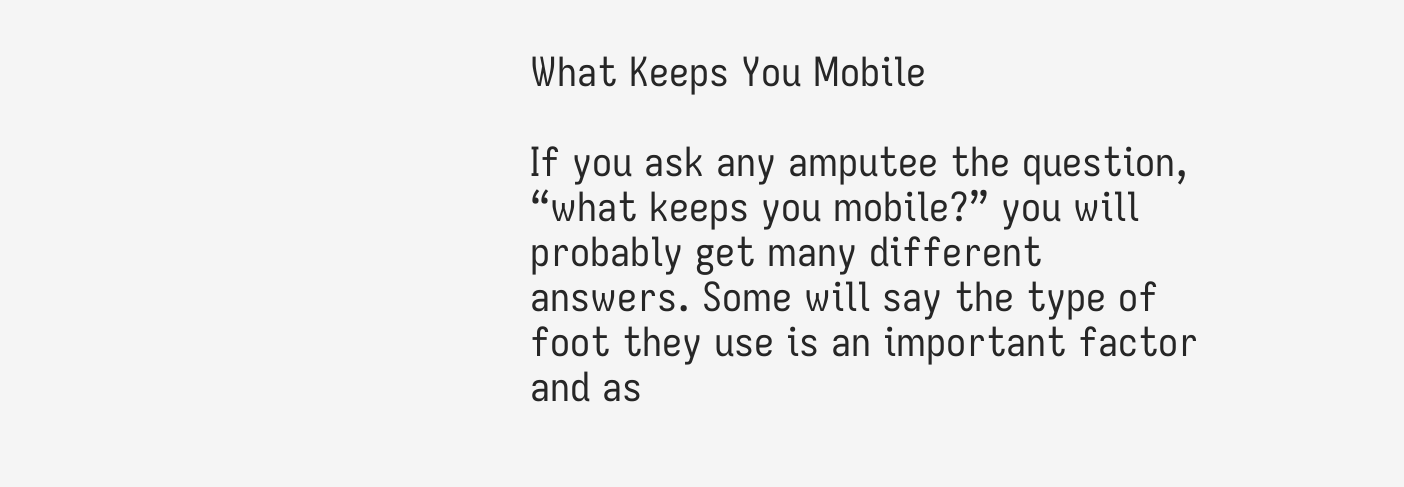What Keeps You Mobile

If you ask any amputee the question, “what keeps you mobile?” you will probably get many different answers. Some will say the type of foot they use is an important factor and as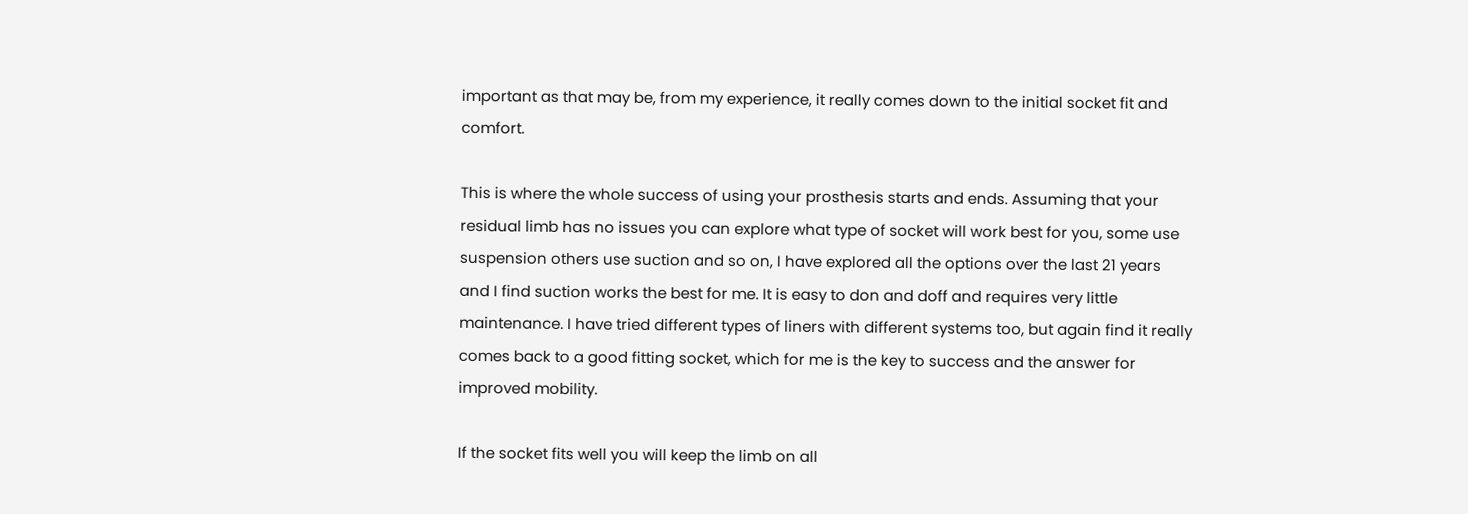important as that may be, from my experience, it really comes down to the initial socket fit and comfort.

This is where the whole success of using your prosthesis starts and ends. Assuming that your residual limb has no issues you can explore what type of socket will work best for you, some use suspension others use suction and so on, I have explored all the options over the last 21 years and I find suction works the best for me. It is easy to don and doff and requires very little maintenance. I have tried different types of liners with different systems too, but again find it really comes back to a good fitting socket, which for me is the key to success and the answer for improved mobility.

If the socket fits well you will keep the limb on all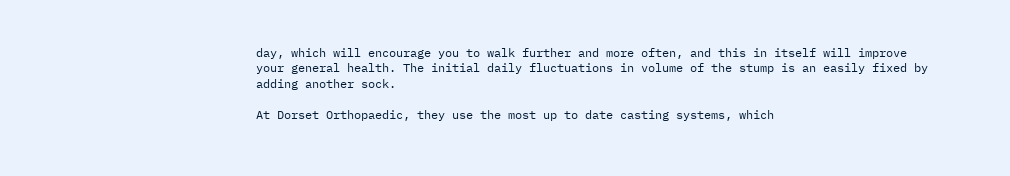day, which will encourage you to walk further and more often, and this in itself will improve your general health. The initial daily fluctuations in volume of the stump is an easily fixed by adding another sock.

At Dorset Orthopaedic, they use the most up to date casting systems, which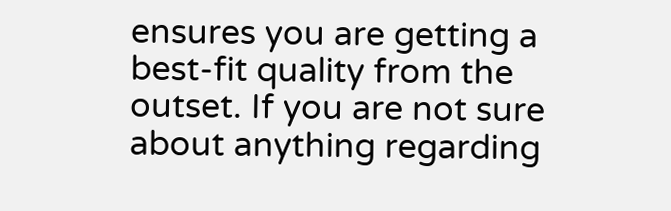ensures you are getting a best-fit quality from the outset. If you are not sure about anything regarding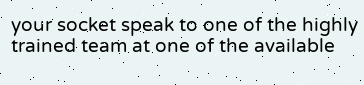your socket speak to one of the highly trained team at one of the available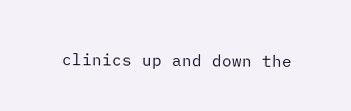clinics up and down the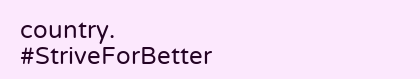country. #StriveForBetter